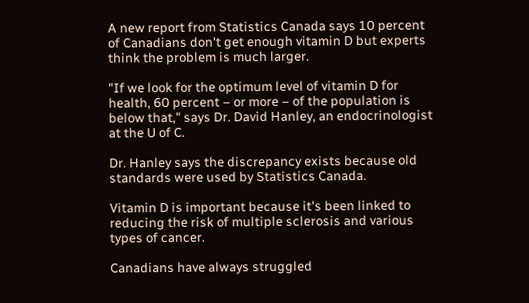A new report from Statistics Canada says 10 percent of Canadians don't get enough vitamin D but experts think the problem is much larger.

"If we look for the optimum level of vitamin D for health, 60 percent – or more – of the population is below that," says Dr. David Hanley, an endocrinologist at the U of C.

Dr. Hanley says the discrepancy exists because old standards were used by Statistics Canada.

Vitamin D is important because it's been linked to reducing the risk of multiple sclerosis and various types of cancer.

Canadians have always struggled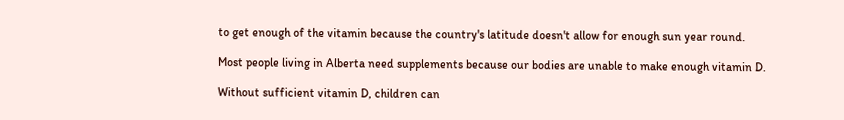to get enough of the vitamin because the country's latitude doesn't allow for enough sun year round.

Most people living in Alberta need supplements because our bodies are unable to make enough vitamin D.

Without sufficient vitamin D, children can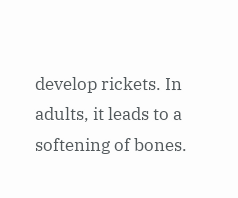develop rickets. In adults, it leads to a softening of bones.